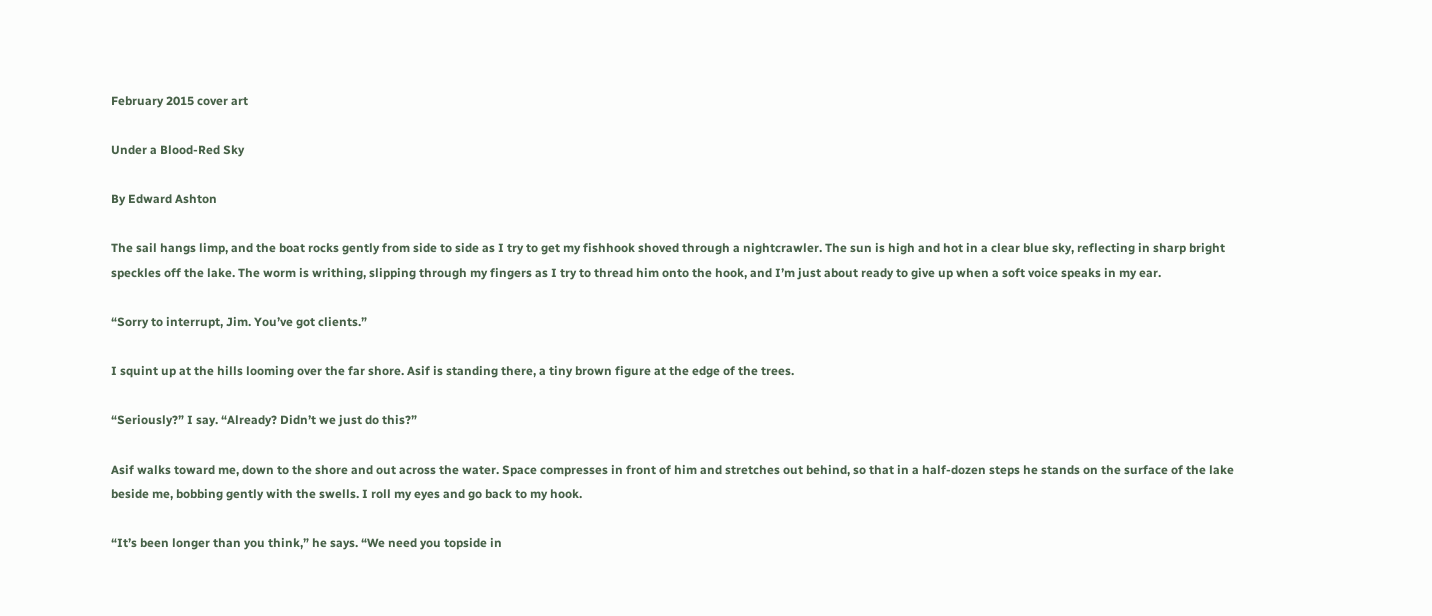February 2015 cover art

Under a Blood-Red Sky

By Edward Ashton

The sail hangs limp, and the boat rocks gently from side to side as I try to get my fishhook shoved through a nightcrawler. The sun is high and hot in a clear blue sky, reflecting in sharp bright speckles off the lake. The worm is writhing, slipping through my fingers as I try to thread him onto the hook, and I’m just about ready to give up when a soft voice speaks in my ear.

“Sorry to interrupt, Jim. You’ve got clients.”

I squint up at the hills looming over the far shore. Asif is standing there, a tiny brown figure at the edge of the trees.

“Seriously?” I say. “Already? Didn’t we just do this?”

Asif walks toward me, down to the shore and out across the water. Space compresses in front of him and stretches out behind, so that in a half-dozen steps he stands on the surface of the lake beside me, bobbing gently with the swells. I roll my eyes and go back to my hook.

“It’s been longer than you think,” he says. “We need you topside in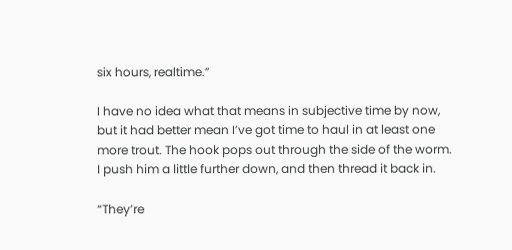six hours, realtime.”

I have no idea what that means in subjective time by now, but it had better mean I’ve got time to haul in at least one more trout. The hook pops out through the side of the worm. I push him a little further down, and then thread it back in.

“They’re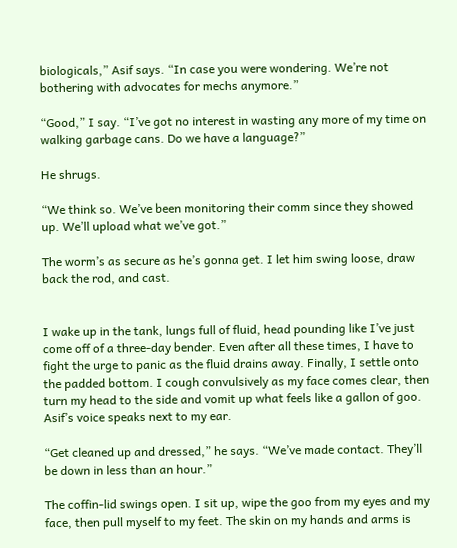biologicals,” Asif says. “In case you were wondering. We’re not bothering with advocates for mechs anymore.”

“Good,” I say. “I’ve got no interest in wasting any more of my time on walking garbage cans. Do we have a language?”

He shrugs.

“We think so. We’ve been monitoring their comm since they showed up. We’ll upload what we’ve got.”

The worm’s as secure as he’s gonna get. I let him swing loose, draw back the rod, and cast.


I wake up in the tank, lungs full of fluid, head pounding like I’ve just come off of a three-day bender. Even after all these times, I have to fight the urge to panic as the fluid drains away. Finally, I settle onto the padded bottom. I cough convulsively as my face comes clear, then turn my head to the side and vomit up what feels like a gallon of goo. Asif’s voice speaks next to my ear.

“Get cleaned up and dressed,” he says. “We’ve made contact. They’ll be down in less than an hour.”

The coffin-lid swings open. I sit up, wipe the goo from my eyes and my face, then pull myself to my feet. The skin on my hands and arms is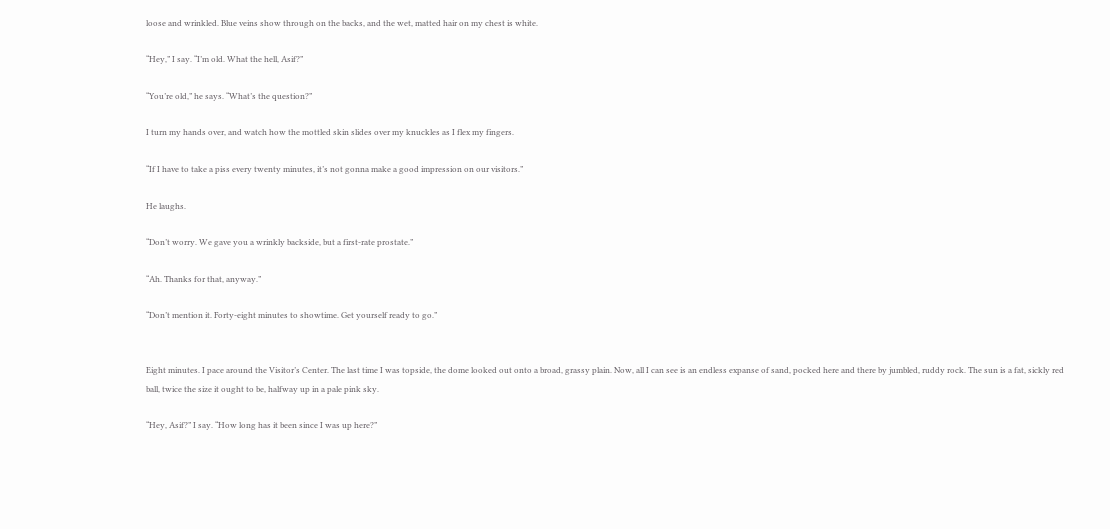loose and wrinkled. Blue veins show through on the backs, and the wet, matted hair on my chest is white.

“Hey,” I say. “I’m old. What the hell, Asif?”

“You’re old,” he says. “What’s the question?”

I turn my hands over, and watch how the mottled skin slides over my knuckles as I flex my fingers.

“If I have to take a piss every twenty minutes, it’s not gonna make a good impression on our visitors.”

He laughs.

“Don’t worry. We gave you a wrinkly backside, but a first-rate prostate.”

“Ah. Thanks for that, anyway.”

“Don’t mention it. Forty-eight minutes to showtime. Get yourself ready to go.”


Eight minutes. I pace around the Visitor’s Center. The last time I was topside, the dome looked out onto a broad, grassy plain. Now, all I can see is an endless expanse of sand, pocked here and there by jumbled, ruddy rock. The sun is a fat, sickly red ball, twice the size it ought to be, halfway up in a pale pink sky.

“Hey, Asif?” I say. “How long has it been since I was up here?”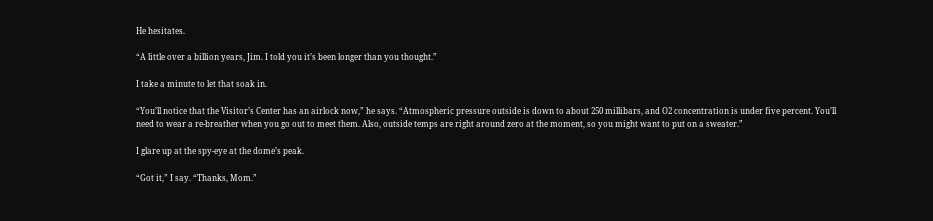He hesitates.

“A little over a billion years, Jim. I told you it’s been longer than you thought.”

I take a minute to let that soak in.

“You’ll notice that the Visitor’s Center has an airlock now,” he says. “Atmospheric pressure outside is down to about 250 millibars, and O2 concentration is under five percent. You’ll need to wear a re-breather when you go out to meet them. Also, outside temps are right around zero at the moment, so you might want to put on a sweater.”

I glare up at the spy-eye at the dome’s peak.

“Got it,” I say. “Thanks, Mom.”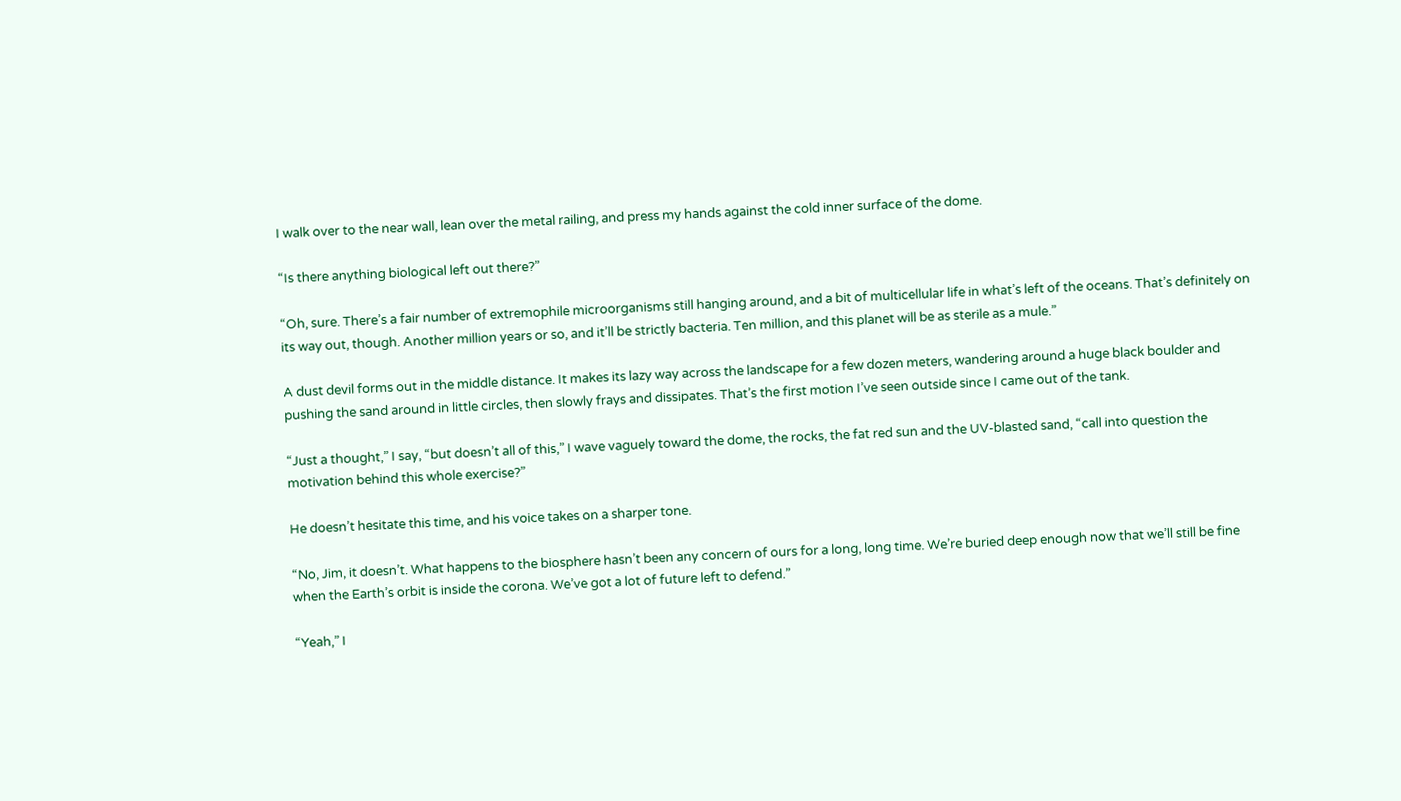I walk over to the near wall, lean over the metal railing, and press my hands against the cold inner surface of the dome.

“Is there anything biological left out there?”

“Oh, sure. There’s a fair number of extremophile microorganisms still hanging around, and a bit of multicellular life in what’s left of the oceans. That’s definitely on its way out, though. Another million years or so, and it’ll be strictly bacteria. Ten million, and this planet will be as sterile as a mule.”

A dust devil forms out in the middle distance. It makes its lazy way across the landscape for a few dozen meters, wandering around a huge black boulder and pushing the sand around in little circles, then slowly frays and dissipates. That’s the first motion I’ve seen outside since I came out of the tank.

“Just a thought,” I say, “but doesn’t all of this,” I wave vaguely toward the dome, the rocks, the fat red sun and the UV-blasted sand, “call into question the motivation behind this whole exercise?”

He doesn’t hesitate this time, and his voice takes on a sharper tone.

“No, Jim, it doesn’t. What happens to the biosphere hasn’t been any concern of ours for a long, long time. We’re buried deep enough now that we’ll still be fine when the Earth’s orbit is inside the corona. We’ve got a lot of future left to defend.”

“Yeah,” I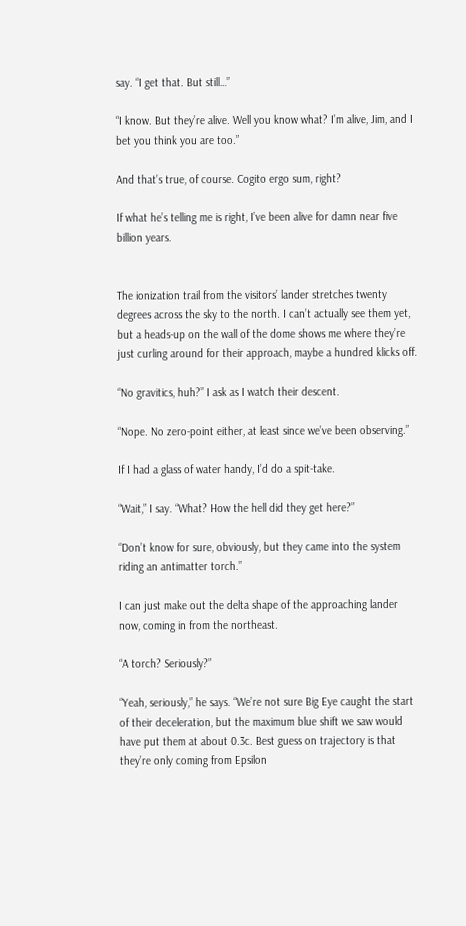say. “I get that. But still…”

“I know. But they’re alive. Well you know what? I’m alive, Jim, and I bet you think you are too.”

And that’s true, of course. Cogito ergo sum, right?

If what he’s telling me is right, I’ve been alive for damn near five billion years.


The ionization trail from the visitors’ lander stretches twenty degrees across the sky to the north. I can’t actually see them yet, but a heads-up on the wall of the dome shows me where they’re just curling around for their approach, maybe a hundred klicks off.

“No gravitics, huh?” I ask as I watch their descent.

“Nope. No zero-point either, at least since we’ve been observing.”

If I had a glass of water handy, I’d do a spit-take.

“Wait,” I say. “What? How the hell did they get here?”

“Don’t know for sure, obviously, but they came into the system riding an antimatter torch.”

I can just make out the delta shape of the approaching lander now, coming in from the northeast.

“A torch? Seriously?”

“Yeah, seriously,” he says. “We’re not sure Big Eye caught the start of their deceleration, but the maximum blue shift we saw would have put them at about 0.3c. Best guess on trajectory is that they’re only coming from Epsilon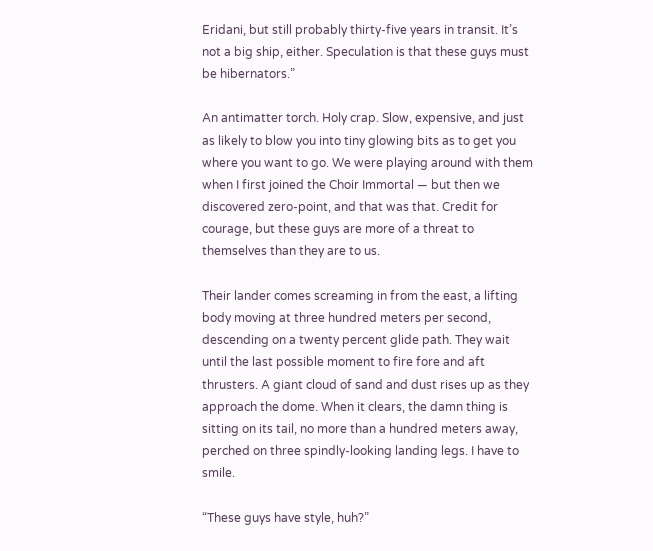Eridani, but still probably thirty-five years in transit. It’s not a big ship, either. Speculation is that these guys must be hibernators.”

An antimatter torch. Holy crap. Slow, expensive, and just as likely to blow you into tiny glowing bits as to get you where you want to go. We were playing around with them when I first joined the Choir Immortal — but then we discovered zero-point, and that was that. Credit for courage, but these guys are more of a threat to themselves than they are to us.

Their lander comes screaming in from the east, a lifting body moving at three hundred meters per second, descending on a twenty percent glide path. They wait until the last possible moment to fire fore and aft thrusters. A giant cloud of sand and dust rises up as they approach the dome. When it clears, the damn thing is sitting on its tail, no more than a hundred meters away, perched on three spindly-looking landing legs. I have to smile.

“These guys have style, huh?”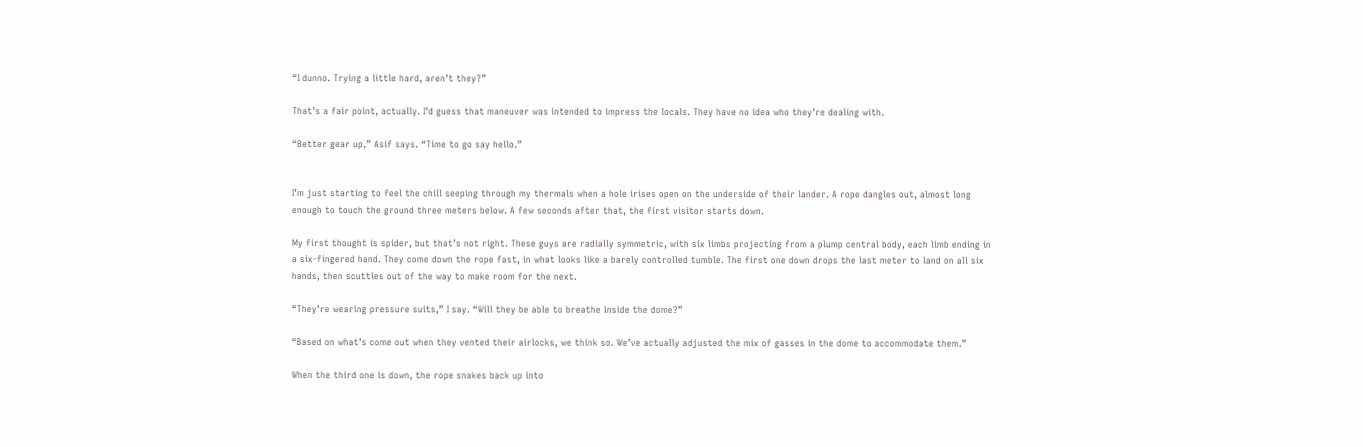“I dunno. Trying a little hard, aren’t they?”

That’s a fair point, actually. I’d guess that maneuver was intended to impress the locals. They have no idea who they’re dealing with.

“Better gear up,” Asif says. “Time to go say hello.”


I’m just starting to feel the chill seeping through my thermals when a hole irises open on the underside of their lander. A rope dangles out, almost long enough to touch the ground three meters below. A few seconds after that, the first visitor starts down.

My first thought is spider, but that’s not right. These guys are radially symmetric, with six limbs projecting from a plump central body, each limb ending in a six-fingered hand. They come down the rope fast, in what looks like a barely controlled tumble. The first one down drops the last meter to land on all six hands, then scuttles out of the way to make room for the next.

“They’re wearing pressure suits,” I say. “Will they be able to breathe inside the dome?”

“Based on what’s come out when they vented their airlocks, we think so. We’ve actually adjusted the mix of gasses in the dome to accommodate them.”

When the third one is down, the rope snakes back up into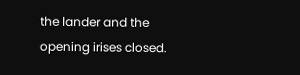the lander and the opening irises closed.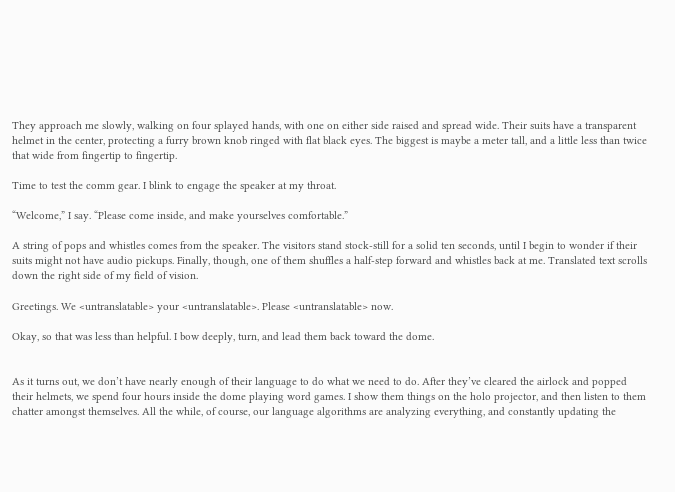They approach me slowly, walking on four splayed hands, with one on either side raised and spread wide. Their suits have a transparent helmet in the center, protecting a furry brown knob ringed with flat black eyes. The biggest is maybe a meter tall, and a little less than twice that wide from fingertip to fingertip.

Time to test the comm gear. I blink to engage the speaker at my throat.

“Welcome,” I say. “Please come inside, and make yourselves comfortable.”

A string of pops and whistles comes from the speaker. The visitors stand stock-still for a solid ten seconds, until I begin to wonder if their suits might not have audio pickups. Finally, though, one of them shuffles a half-step forward and whistles back at me. Translated text scrolls down the right side of my field of vision.

Greetings. We <untranslatable> your <untranslatable>. Please <untranslatable> now.

Okay, so that was less than helpful. I bow deeply, turn, and lead them back toward the dome.


As it turns out, we don’t have nearly enough of their language to do what we need to do. After they’ve cleared the airlock and popped their helmets, we spend four hours inside the dome playing word games. I show them things on the holo projector, and then listen to them chatter amongst themselves. All the while, of course, our language algorithms are analyzing everything, and constantly updating the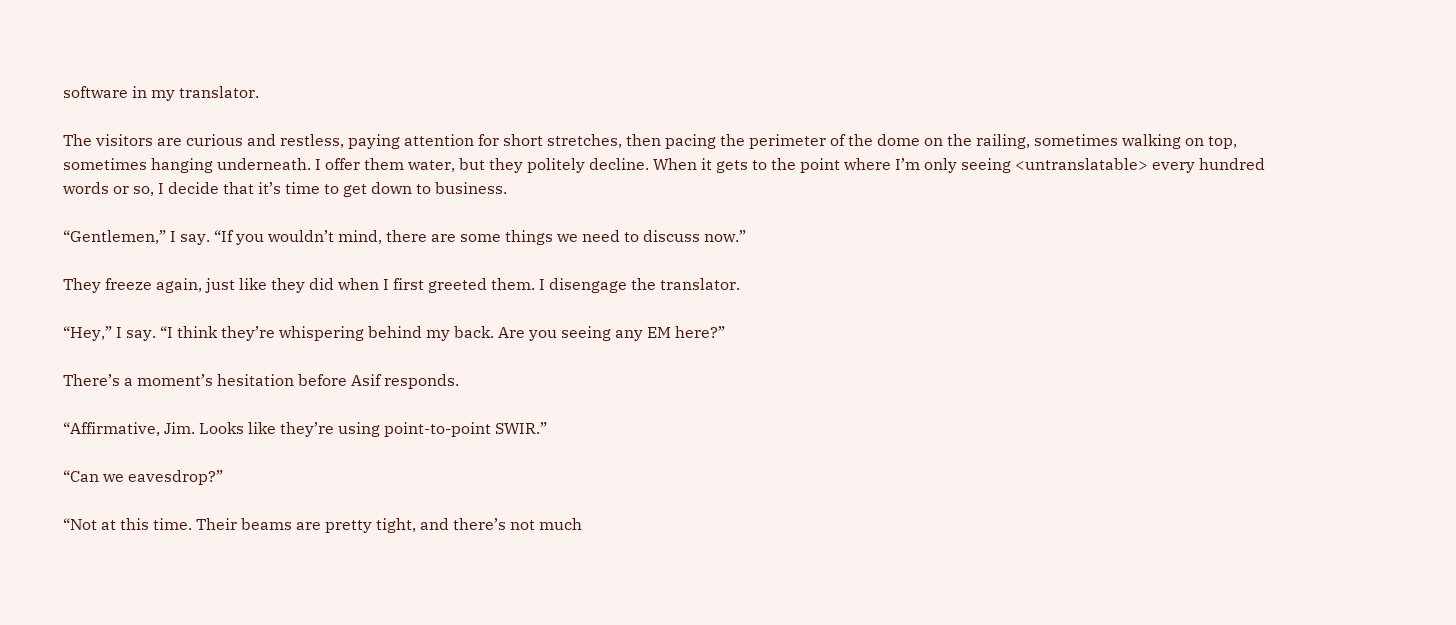software in my translator.

The visitors are curious and restless, paying attention for short stretches, then pacing the perimeter of the dome on the railing, sometimes walking on top, sometimes hanging underneath. I offer them water, but they politely decline. When it gets to the point where I’m only seeing <untranslatable> every hundred words or so, I decide that it’s time to get down to business.

“Gentlemen,” I say. “If you wouldn’t mind, there are some things we need to discuss now.”

They freeze again, just like they did when I first greeted them. I disengage the translator.

“Hey,” I say. “I think they’re whispering behind my back. Are you seeing any EM here?”

There’s a moment’s hesitation before Asif responds.

“Affirmative, Jim. Looks like they’re using point-to-point SWIR.”

“Can we eavesdrop?”

“Not at this time. Their beams are pretty tight, and there’s not much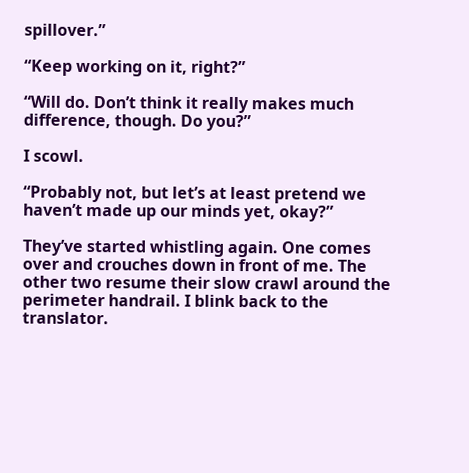spillover.”

“Keep working on it, right?”

“Will do. Don’t think it really makes much difference, though. Do you?”

I scowl.

“Probably not, but let’s at least pretend we haven’t made up our minds yet, okay?”

They’ve started whistling again. One comes over and crouches down in front of me. The other two resume their slow crawl around the perimeter handrail. I blink back to the translator.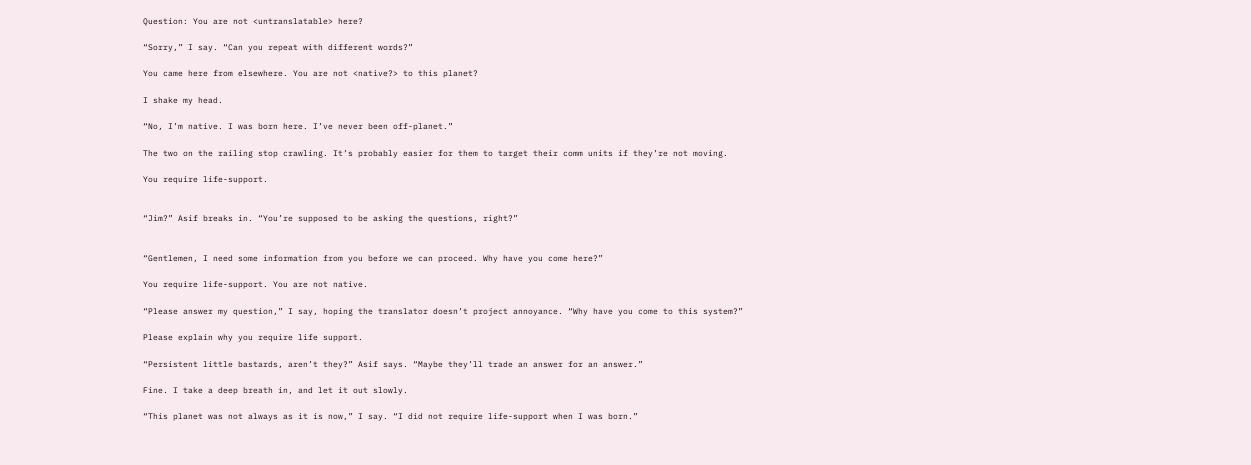Question: You are not <untranslatable> here?

“Sorry,” I say. “Can you repeat with different words?”

You came here from elsewhere. You are not <native?> to this planet?

I shake my head.

“No, I’m native. I was born here. I’ve never been off-planet.”

The two on the railing stop crawling. It’s probably easier for them to target their comm units if they’re not moving.

You require life-support.


“Jim?” Asif breaks in. “You’re supposed to be asking the questions, right?”


“Gentlemen, I need some information from you before we can proceed. Why have you come here?”

You require life-support. You are not native.

“Please answer my question,” I say, hoping the translator doesn’t project annoyance. “Why have you come to this system?”

Please explain why you require life support.

“Persistent little bastards, aren’t they?” Asif says. “Maybe they’ll trade an answer for an answer.”

Fine. I take a deep breath in, and let it out slowly.

“This planet was not always as it is now,” I say. “I did not require life-support when I was born.”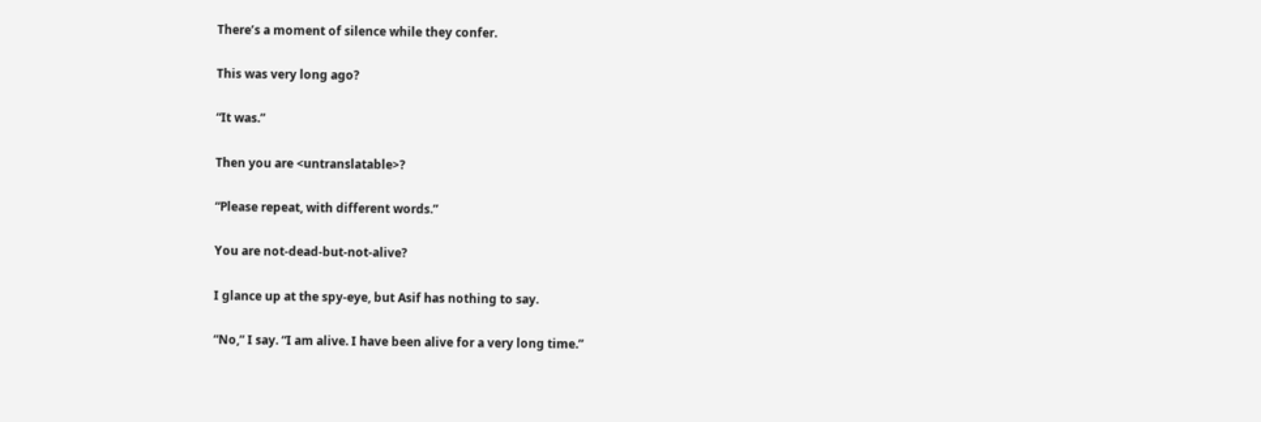There’s a moment of silence while they confer.

This was very long ago?

“It was.”

Then you are <untranslatable>?

“Please repeat, with different words.”

You are not-dead-but-not-alive?

I glance up at the spy-eye, but Asif has nothing to say.

“No,” I say. “I am alive. I have been alive for a very long time.”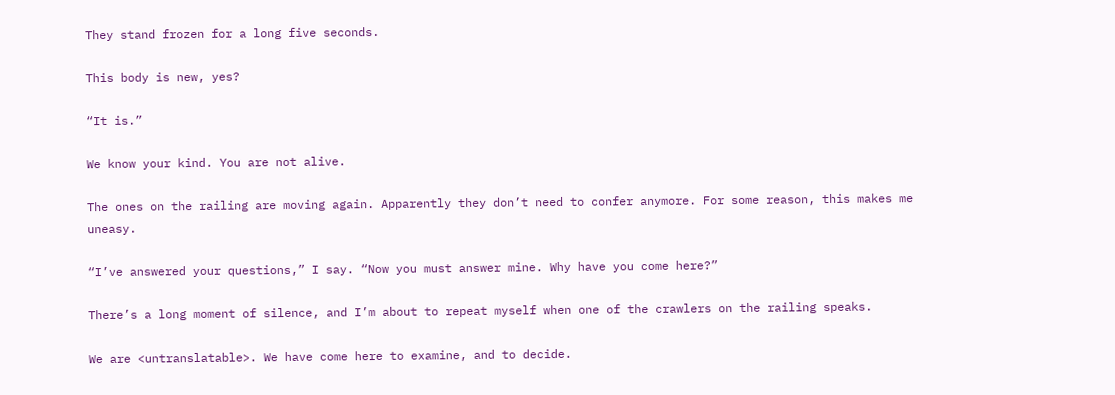They stand frozen for a long five seconds.

This body is new, yes?

“It is.”

We know your kind. You are not alive.

The ones on the railing are moving again. Apparently they don’t need to confer anymore. For some reason, this makes me uneasy.

“I’ve answered your questions,” I say. “Now you must answer mine. Why have you come here?”

There’s a long moment of silence, and I’m about to repeat myself when one of the crawlers on the railing speaks.

We are <untranslatable>. We have come here to examine, and to decide.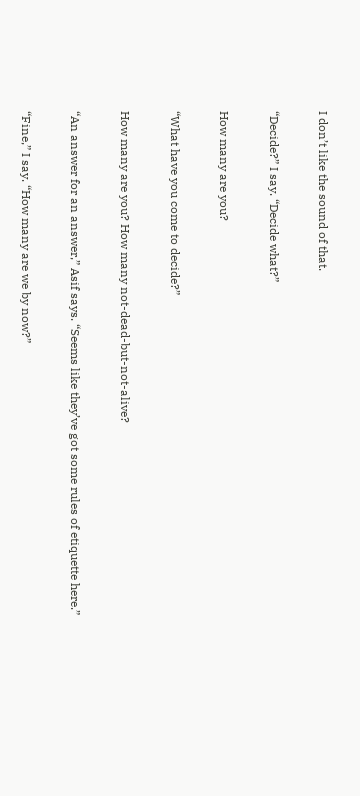I don’t like the sound of that.

“Decide?” I say. “Decide what?”

How many are you?

“What have you come to decide?”

How many are you? How many not-dead-but-not-alive?

“An answer for an answer,” Asif says. “Seems like they’ve got some rules of etiquette here.”

“Fine,” I say. “How many are we by now?”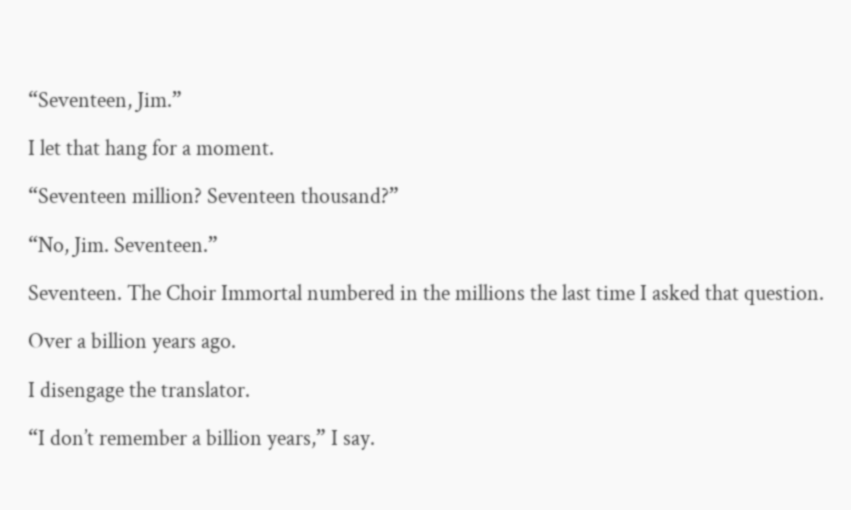“Seventeen, Jim.”

I let that hang for a moment.

“Seventeen million? Seventeen thousand?”

“No, Jim. Seventeen.”

Seventeen. The Choir Immortal numbered in the millions the last time I asked that question.

Over a billion years ago.

I disengage the translator.

“I don’t remember a billion years,” I say.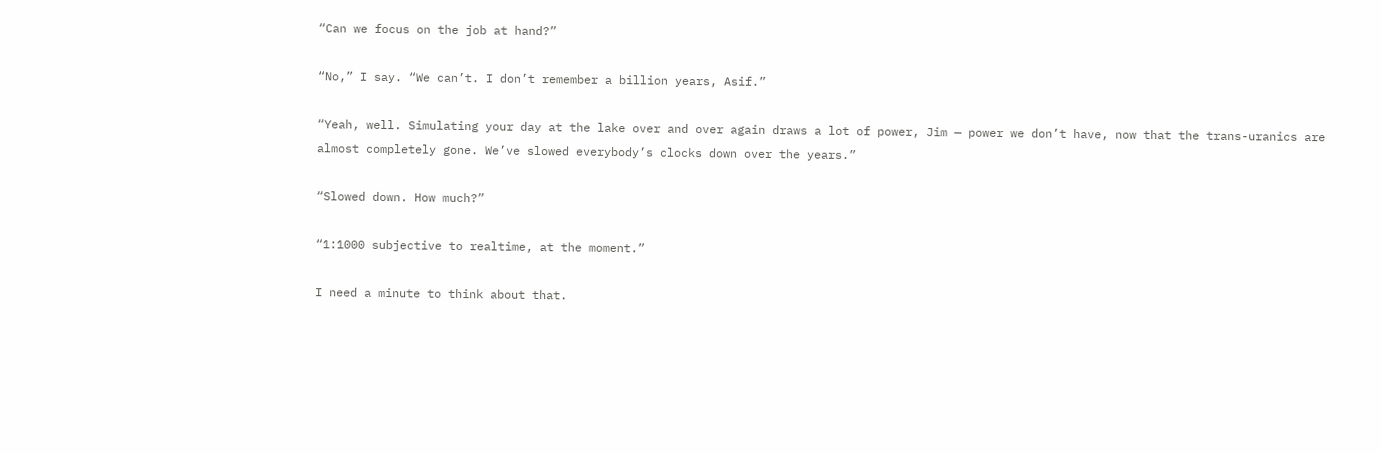“Can we focus on the job at hand?”

“No,” I say. “We can’t. I don’t remember a billion years, Asif.”

“Yeah, well. Simulating your day at the lake over and over again draws a lot of power, Jim — power we don’t have, now that the trans-uranics are almost completely gone. We’ve slowed everybody’s clocks down over the years.”

“Slowed down. How much?”

“1:1000 subjective to realtime, at the moment.”

I need a minute to think about that.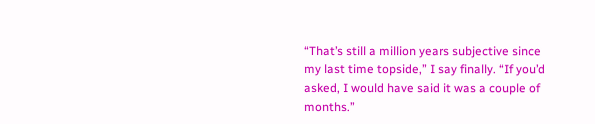“That’s still a million years subjective since my last time topside,” I say finally. “If you’d asked, I would have said it was a couple of months.”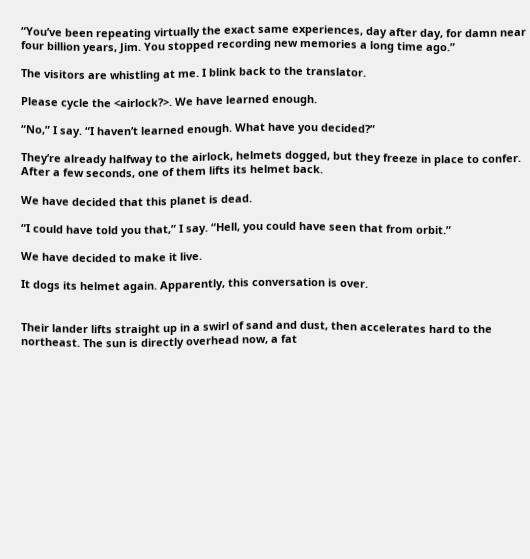“You’ve been repeating virtually the exact same experiences, day after day, for damn near four billion years, Jim. You stopped recording new memories a long time ago.”

The visitors are whistling at me. I blink back to the translator.

Please cycle the <airlock?>. We have learned enough.

“No,” I say. “I haven’t learned enough. What have you decided?”

They’re already halfway to the airlock, helmets dogged, but they freeze in place to confer. After a few seconds, one of them lifts its helmet back.

We have decided that this planet is dead.

“I could have told you that,” I say. “Hell, you could have seen that from orbit.”

We have decided to make it live.

It dogs its helmet again. Apparently, this conversation is over.


Their lander lifts straight up in a swirl of sand and dust, then accelerates hard to the northeast. The sun is directly overhead now, a fat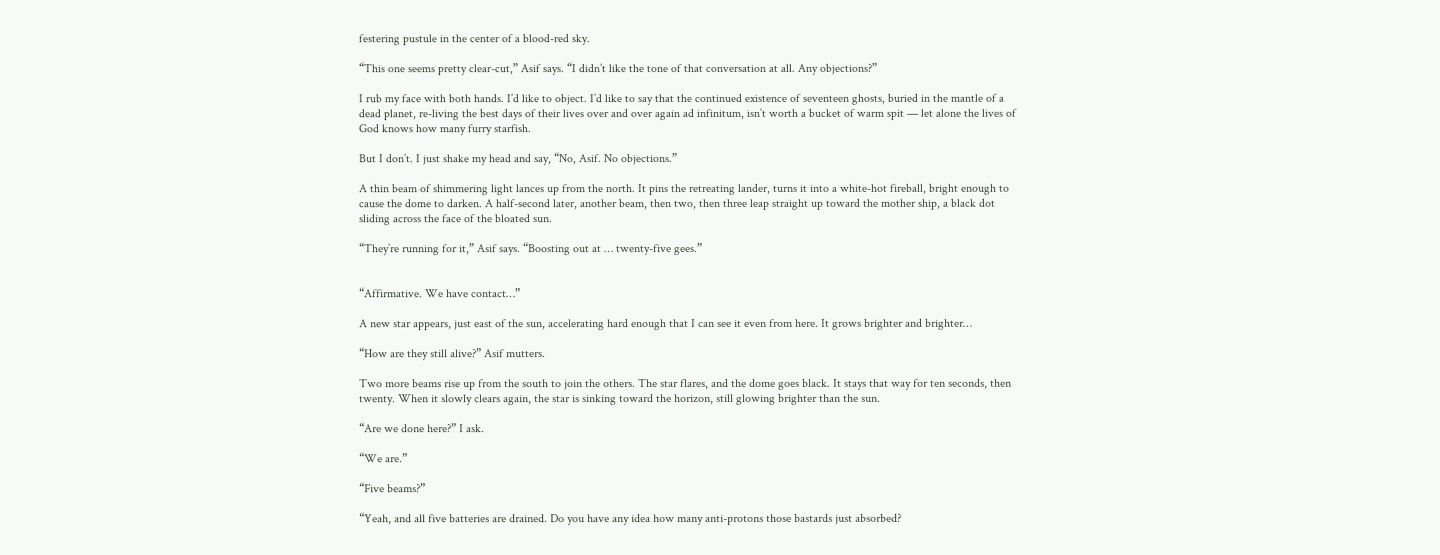festering pustule in the center of a blood-red sky.

“This one seems pretty clear-cut,” Asif says. “I didn’t like the tone of that conversation at all. Any objections?”

I rub my face with both hands. I’d like to object. I’d like to say that the continued existence of seventeen ghosts, buried in the mantle of a dead planet, re-living the best days of their lives over and over again ad infinitum, isn’t worth a bucket of warm spit — let alone the lives of God knows how many furry starfish.

But I don’t. I just shake my head and say, “No, Asif. No objections.”

A thin beam of shimmering light lances up from the north. It pins the retreating lander, turns it into a white-hot fireball, bright enough to cause the dome to darken. A half-second later, another beam, then two, then three leap straight up toward the mother ship, a black dot sliding across the face of the bloated sun.

“They’re running for it,” Asif says. “Boosting out at … twenty-five gees.”


“Affirmative. We have contact…”

A new star appears, just east of the sun, accelerating hard enough that I can see it even from here. It grows brighter and brighter…

“How are they still alive?” Asif mutters.

Two more beams rise up from the south to join the others. The star flares, and the dome goes black. It stays that way for ten seconds, then twenty. When it slowly clears again, the star is sinking toward the horizon, still glowing brighter than the sun.

“Are we done here?” I ask.

“We are.”

“Five beams?”

“Yeah, and all five batteries are drained. Do you have any idea how many anti-protons those bastards just absorbed?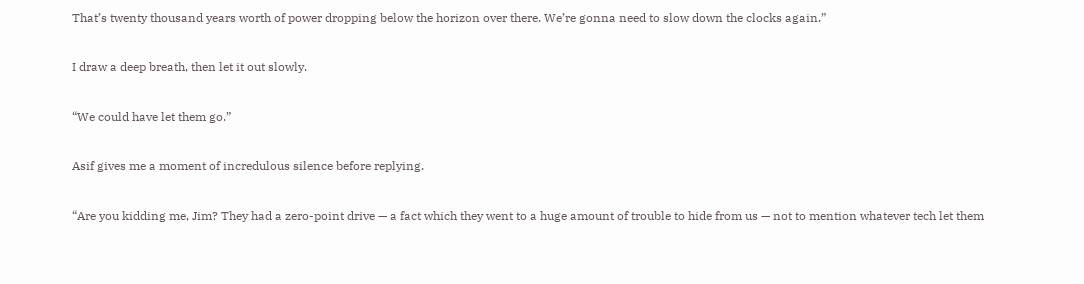That’s twenty thousand years worth of power dropping below the horizon over there. We’re gonna need to slow down the clocks again.”

I draw a deep breath, then let it out slowly.

“We could have let them go.”

Asif gives me a moment of incredulous silence before replying.

“Are you kidding me, Jim? They had a zero-point drive — a fact which they went to a huge amount of trouble to hide from us — not to mention whatever tech let them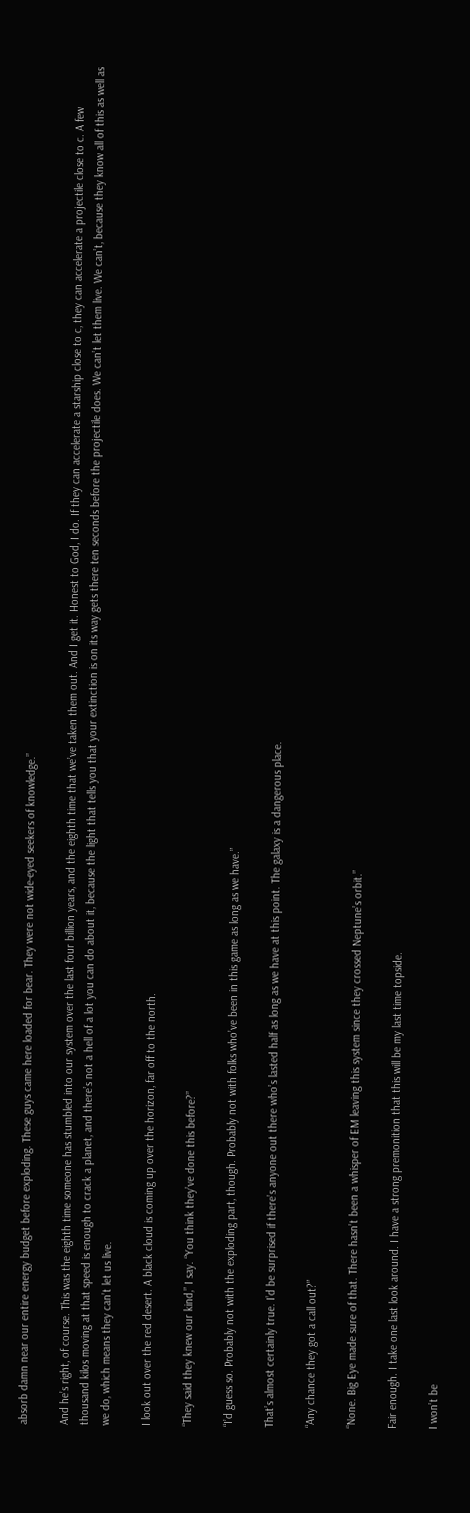absorb damn near our entire energy budget before exploding. These guys came here loaded for bear. They were not wide-eyed seekers of knowledge.”

And he’s right, of course. This was the eighth time someone has stumbled into our system over the last four billion years, and the eighth time that we’ve taken them out. And I get it. Honest to God, I do. If they can accelerate a starship close to c, they can accelerate a projectile close to c. A few thousand kilos moving at that speed is enough to crack a planet, and there’s not a hell of a lot you can do about it, because the light that tells you that your extinction is on its way gets there ten seconds before the projectile does. We can’t let them live. We can’t, because they know all of this as well as we do, which means they can’t let us live.

I look out over the red desert. A black cloud is coming up over the horizon, far off to the north.

“They said they knew our kind,” I say. “You think they’ve done this before?”

“I’d guess so. Probably not with the exploding part, though. Probably not with folks who’ve been in this game as long as we have.”

That’s almost certainly true. I’d be surprised if there’s anyone out there who’s lasted half as long as we have at this point. The galaxy is a dangerous place.

“Any chance they got a call out?”

“None. Big Eye made sure of that. There hasn’t been a whisper of EM leaving this system since they crossed Neptune’s orbit.”

Fair enough. I take one last look around. I have a strong premonition that this will be my last time topside.

I won’t be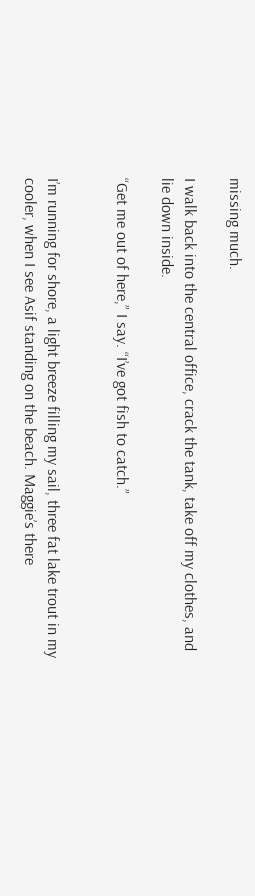missing much.

I walk back into the central office, crack the tank, take off my clothes, and lie down inside.

“Get me out of here,” I say. “I’ve got fish to catch.”


I’m running for shore, a light breeze filling my sail, three fat lake trout in my cooler, when I see Asif standing on the beach. Maggie’s there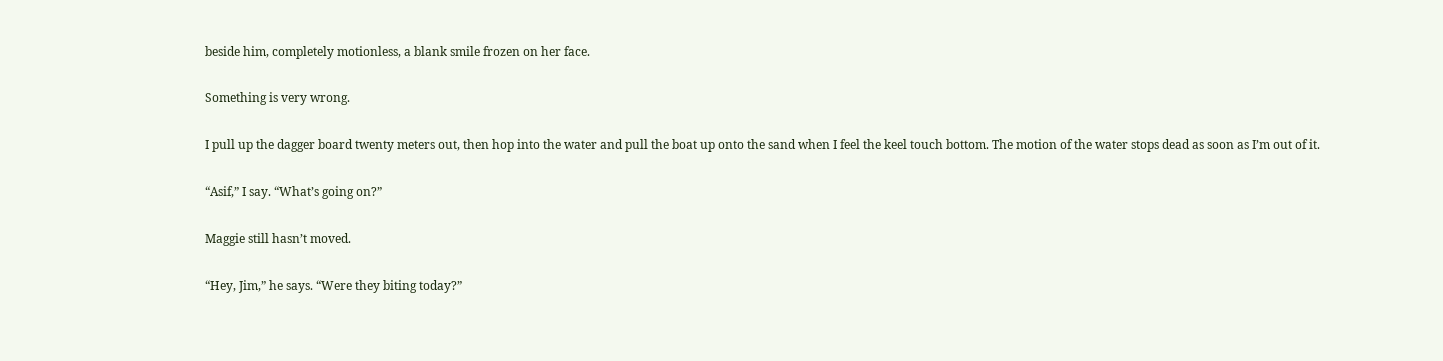beside him, completely motionless, a blank smile frozen on her face.

Something is very wrong.

I pull up the dagger board twenty meters out, then hop into the water and pull the boat up onto the sand when I feel the keel touch bottom. The motion of the water stops dead as soon as I’m out of it.

“Asif,” I say. “What’s going on?”

Maggie still hasn’t moved.

“Hey, Jim,” he says. “Were they biting today?”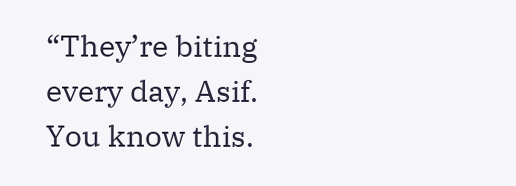“They’re biting every day, Asif. You know this.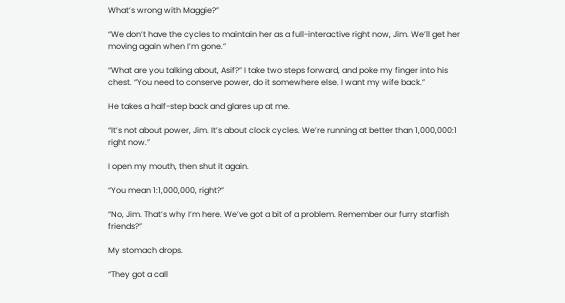What’s wrong with Maggie?”

“We don’t have the cycles to maintain her as a full-interactive right now, Jim. We’ll get her moving again when I’m gone.”

“What are you talking about, Asif?” I take two steps forward, and poke my finger into his chest. “You need to conserve power, do it somewhere else. I want my wife back.”

He takes a half-step back and glares up at me.

“It’s not about power, Jim. It’s about clock cycles. We’re running at better than 1,000,000:1 right now.”

I open my mouth, then shut it again.

“You mean 1:1,000,000, right?”

“No, Jim. That’s why I’m here. We’ve got a bit of a problem. Remember our furry starfish friends?”

My stomach drops.

“They got a call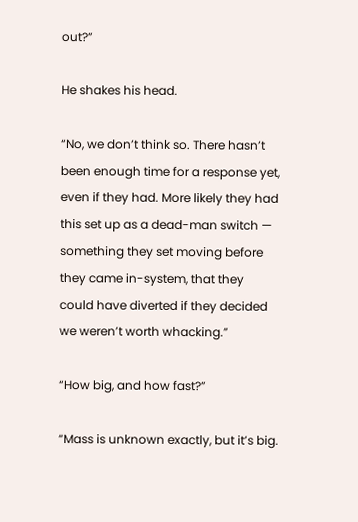out?”

He shakes his head.

“No, we don’t think so. There hasn’t been enough time for a response yet, even if they had. More likely they had this set up as a dead-man switch — something they set moving before they came in-system, that they could have diverted if they decided we weren’t worth whacking.”

“How big, and how fast?”

“Mass is unknown exactly, but it’s big.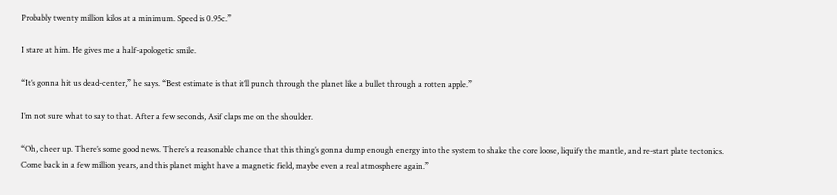Probably twenty million kilos at a minimum. Speed is 0.95c.”

I stare at him. He gives me a half-apologetic smile.

“It’s gonna hit us dead-center,” he says. “Best estimate is that it’ll punch through the planet like a bullet through a rotten apple.”

I’m not sure what to say to that. After a few seconds, Asif claps me on the shoulder.

“Oh, cheer up. There’s some good news. There’s a reasonable chance that this thing’s gonna dump enough energy into the system to shake the core loose, liquify the mantle, and re-start plate tectonics. Come back in a few million years, and this planet might have a magnetic field, maybe even a real atmosphere again.”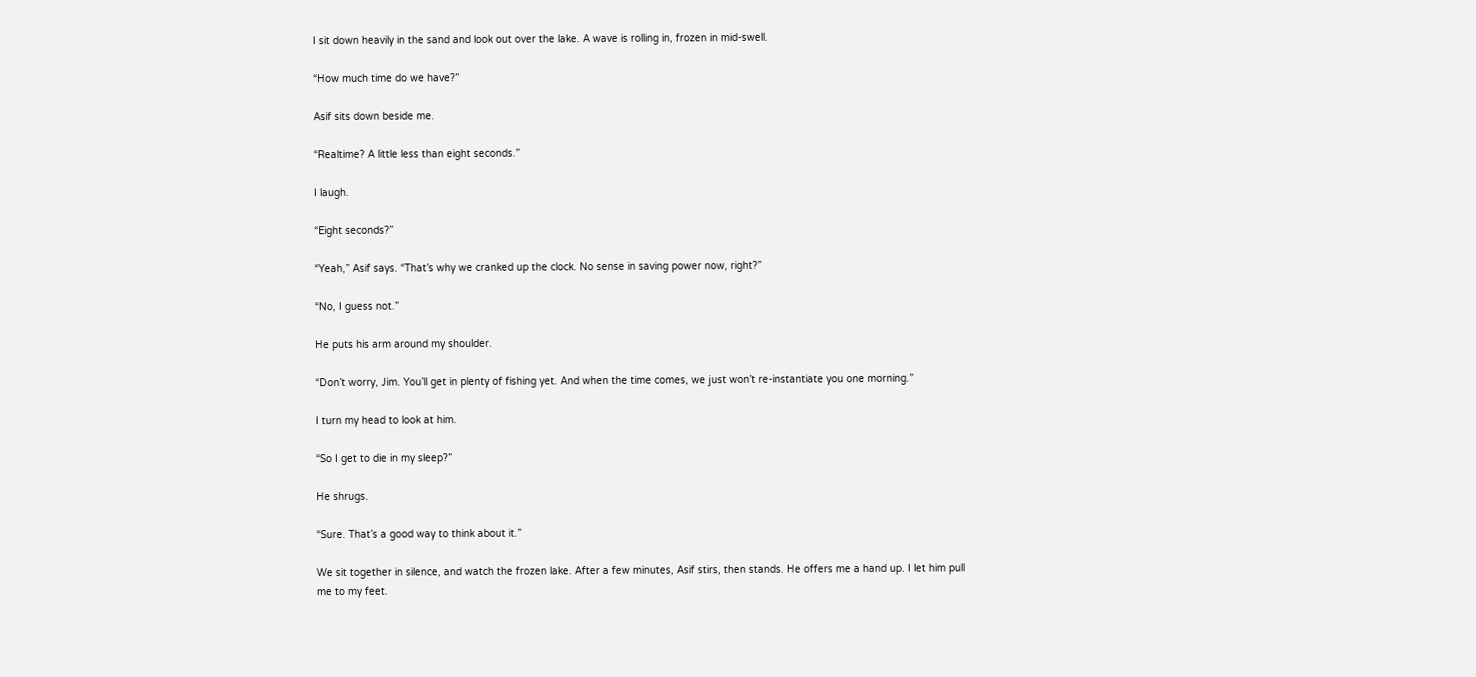I sit down heavily in the sand and look out over the lake. A wave is rolling in, frozen in mid-swell.

“How much time do we have?”

Asif sits down beside me.

“Realtime? A little less than eight seconds.”

I laugh.

“Eight seconds?”

“Yeah,” Asif says. “That’s why we cranked up the clock. No sense in saving power now, right?”

“No, I guess not.”

He puts his arm around my shoulder.

“Don’t worry, Jim. You’ll get in plenty of fishing yet. And when the time comes, we just won’t re-instantiate you one morning.”

I turn my head to look at him.

“So I get to die in my sleep?”

He shrugs.

“Sure. That’s a good way to think about it.”

We sit together in silence, and watch the frozen lake. After a few minutes, Asif stirs, then stands. He offers me a hand up. I let him pull me to my feet.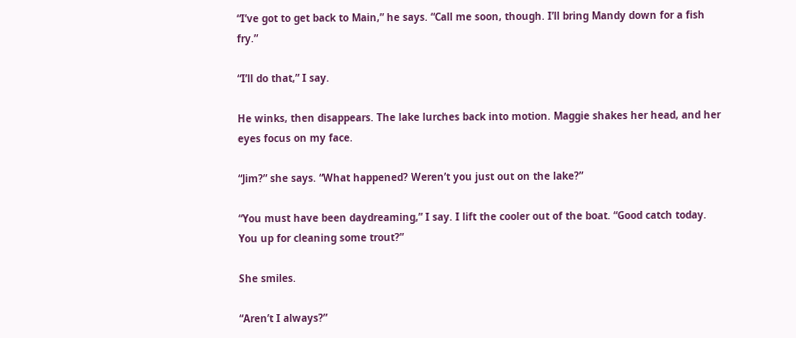“I’ve got to get back to Main,” he says. “Call me soon, though. I’ll bring Mandy down for a fish fry.”

“I’ll do that,” I say.

He winks, then disappears. The lake lurches back into motion. Maggie shakes her head, and her eyes focus on my face.

“Jim?” she says. “What happened? Weren’t you just out on the lake?”

“You must have been daydreaming,” I say. I lift the cooler out of the boat. “Good catch today. You up for cleaning some trout?”

She smiles.

“Aren’t I always?”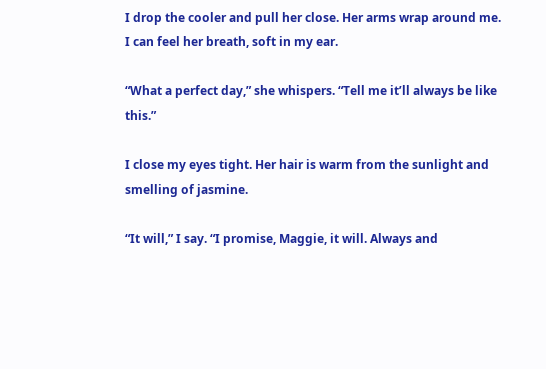I drop the cooler and pull her close. Her arms wrap around me. I can feel her breath, soft in my ear.

“What a perfect day,” she whispers. “Tell me it’ll always be like this.”

I close my eyes tight. Her hair is warm from the sunlight and smelling of jasmine.

“It will,” I say. “I promise, Maggie, it will. Always and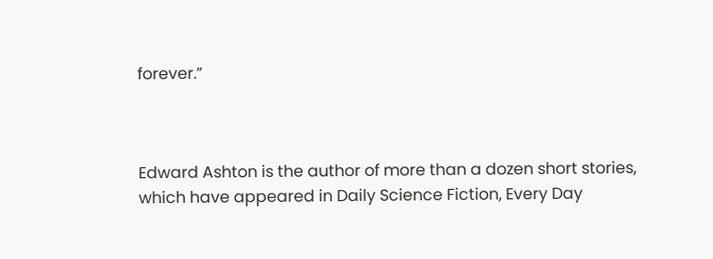forever.”



Edward Ashton is the author of more than a dozen short stories, which have appeared in Daily Science Fiction, Every Day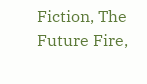Fiction, The Future Fire,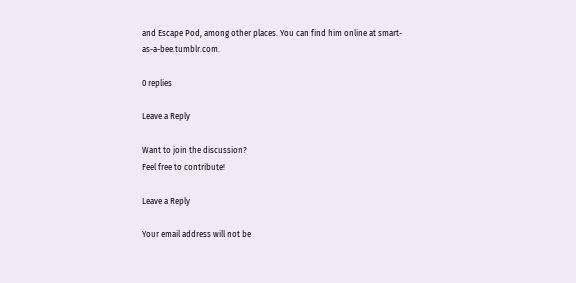and Escape Pod, among other places. You can find him online at smart-as-a-bee.tumblr.com.

0 replies

Leave a Reply

Want to join the discussion?
Feel free to contribute!

Leave a Reply

Your email address will not be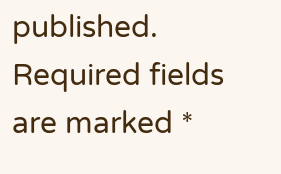published. Required fields are marked *